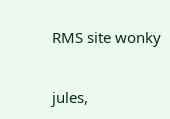RMS site wonky


jules,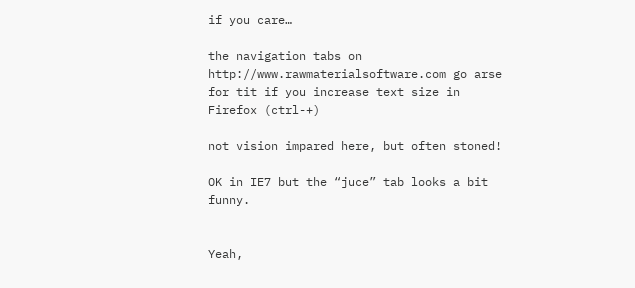if you care…

the navigation tabs on http://www.rawmaterialsoftware.com go arse for tit if you increase text size in Firefox (ctrl-+)

not vision impared here, but often stoned!

OK in IE7 but the “juce” tab looks a bit funny.


Yeah,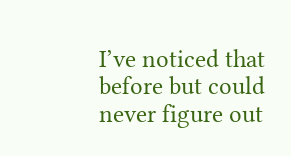I’ve noticed that before but could never figure out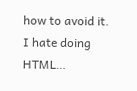how to avoid it. I hate doing HTML…